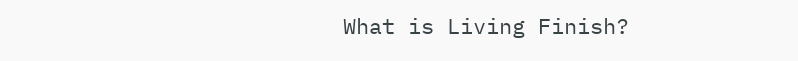What is Living Finish?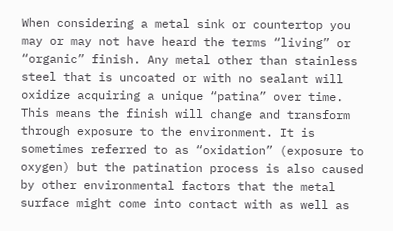When considering a metal sink or countertop you may or may not have heard the terms “living” or “organic” finish. Any metal other than stainless steel that is uncoated or with no sealant will oxidize acquiring a unique “patina” over time. This means the finish will change and transform through exposure to the environment. It is sometimes referred to as “oxidation” (exposure to oxygen) but the patination process is also caused by other environmental factors that the metal surface might come into contact with as well as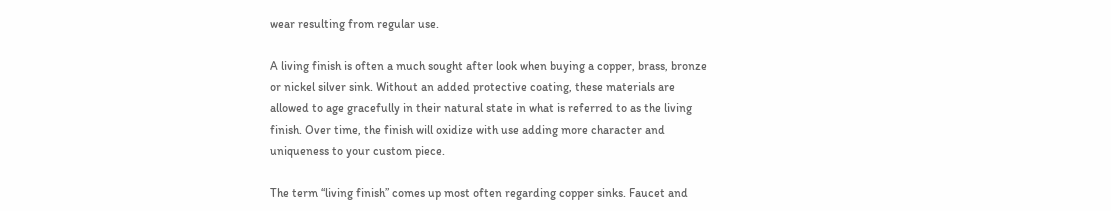wear resulting from regular use.

A living finish is often a much sought after look when buying a copper, brass, bronze or nickel silver sink. Without an added protective coating, these materials are allowed to age gracefully in their natural state in what is referred to as the living finish. Over time, the finish will oxidize with use adding more character and uniqueness to your custom piece.

The term “living finish” comes up most often regarding copper sinks. Faucet and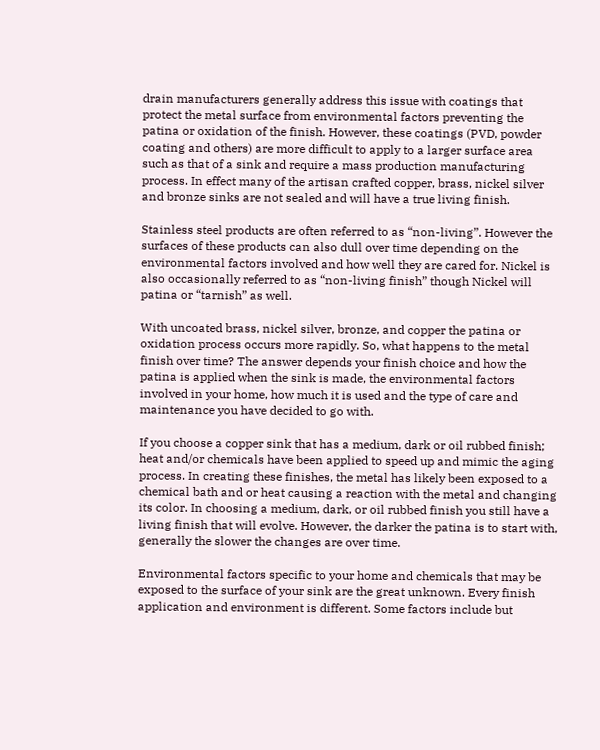drain manufacturers generally address this issue with coatings that protect the metal surface from environmental factors preventing the patina or oxidation of the finish. However, these coatings (PVD, powder coating and others) are more difficult to apply to a larger surface area such as that of a sink and require a mass production manufacturing process. In effect many of the artisan crafted copper, brass, nickel silver and bronze sinks are not sealed and will have a true living finish.

Stainless steel products are often referred to as “non-living”. However the surfaces of these products can also dull over time depending on the environmental factors involved and how well they are cared for. Nickel is also occasionally referred to as “non-living finish” though Nickel will patina or “tarnish” as well.

With uncoated brass, nickel silver, bronze, and copper the patina or oxidation process occurs more rapidly. So, what happens to the metal finish over time? The answer depends your finish choice and how the patina is applied when the sink is made, the environmental factors involved in your home, how much it is used and the type of care and maintenance you have decided to go with.

If you choose a copper sink that has a medium, dark or oil rubbed finish; heat and/or chemicals have been applied to speed up and mimic the aging process. In creating these finishes, the metal has likely been exposed to a chemical bath and or heat causing a reaction with the metal and changing its color. In choosing a medium, dark, or oil rubbed finish you still have a living finish that will evolve. However, the darker the patina is to start with, generally the slower the changes are over time.

Environmental factors specific to your home and chemicals that may be exposed to the surface of your sink are the great unknown. Every finish application and environment is different. Some factors include but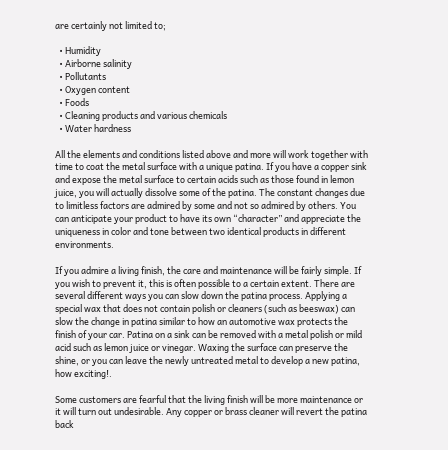are certainly not limited to;

  • Humidity
  • Airborne salinity
  • Pollutants
  • Oxygen content
  • Foods
  • Cleaning products and various chemicals
  • Water hardness

All the elements and conditions listed above and more will work together with time to coat the metal surface with a unique patina. If you have a copper sink and expose the metal surface to certain acids such as those found in lemon juice, you will actually dissolve some of the patina. The constant changes due to limitless factors are admired by some and not so admired by others. You can anticipate your product to have its own “character” and appreciate the uniqueness in color and tone between two identical products in different environments.

If you admire a living finish, the care and maintenance will be fairly simple. If you wish to prevent it, this is often possible to a certain extent. There are several different ways you can slow down the patina process. Applying a special wax that does not contain polish or cleaners (such as beeswax) can slow the change in patina similar to how an automotive wax protects the finish of your car. Patina on a sink can be removed with a metal polish or mild acid such as lemon juice or vinegar. Waxing the surface can preserve the shine, or you can leave the newly untreated metal to develop a new patina, how exciting!.

Some customers are fearful that the living finish will be more maintenance or it will turn out undesirable. Any copper or brass cleaner will revert the patina back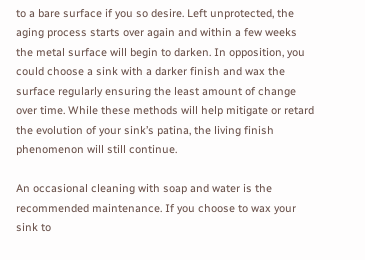to a bare surface if you so desire. Left unprotected, the aging process starts over again and within a few weeks the metal surface will begin to darken. In opposition, you could choose a sink with a darker finish and wax the surface regularly ensuring the least amount of change over time. While these methods will help mitigate or retard the evolution of your sink’s patina, the living finish phenomenon will still continue.

An occasional cleaning with soap and water is the recommended maintenance. If you choose to wax your sink to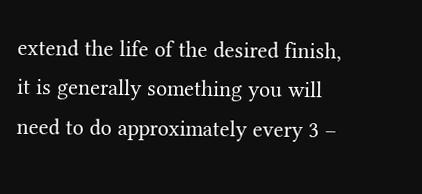extend the life of the desired finish, it is generally something you will need to do approximately every 3 –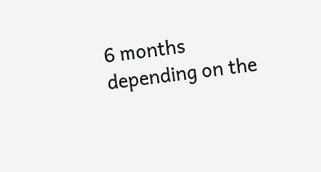6 months depending on the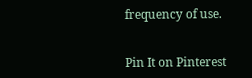frequency of use.


Pin It on Pinterest